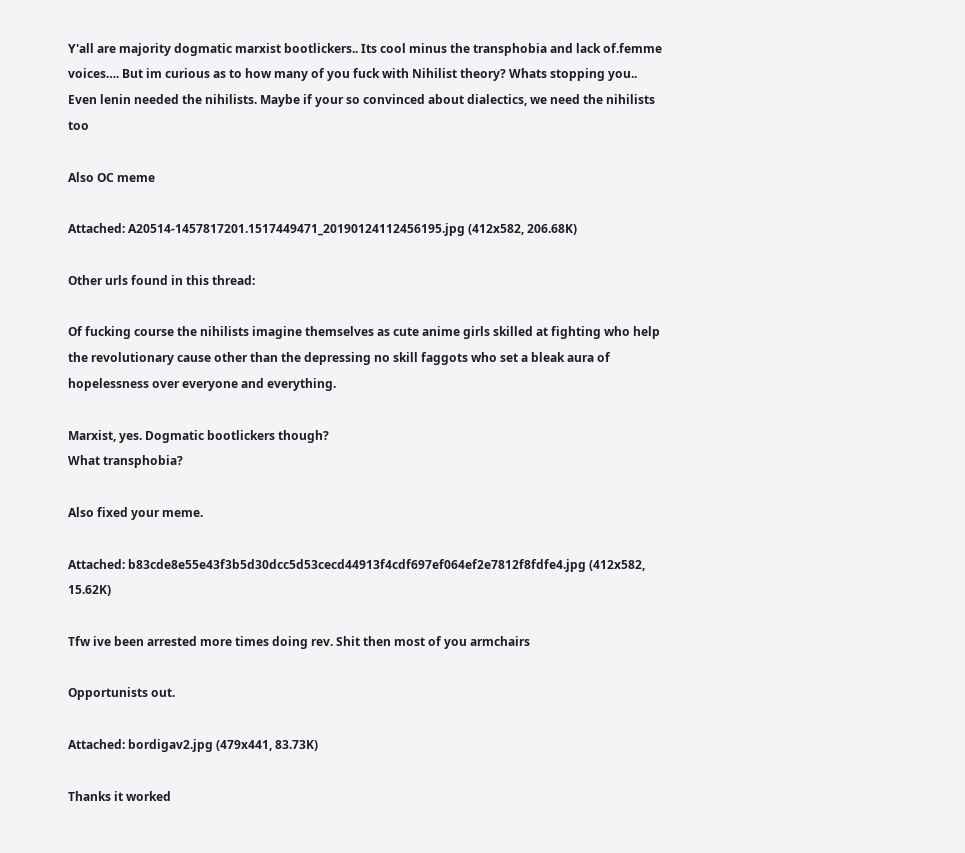Y'all are majority dogmatic marxist bootlickers.. Its cool minus the transphobia and lack of.femme voices…. But im curious as to how many of you fuck with Nihilist theory? Whats stopping you.. Even lenin needed the nihilists. Maybe if your so convinced about dialectics, we need the nihilists too

Also OC meme

Attached: A20514-1457817201.1517449471_20190124112456195.jpg (412x582, 206.68K)

Other urls found in this thread:

Of fucking course the nihilists imagine themselves as cute anime girls skilled at fighting who help the revolutionary cause other than the depressing no skill faggots who set a bleak aura of hopelessness over everyone and everything.

Marxist, yes. Dogmatic bootlickers though?
What transphobia?

Also fixed your meme.

Attached: b83cde8e55e43f3b5d30dcc5d53cecd44913f4cdf697ef064ef2e7812f8fdfe4.jpg (412x582, 15.62K)

Tfw ive been arrested more times doing rev. Shit then most of you armchairs

Opportunists out.

Attached: bordigav2.jpg (479x441, 83.73K)

Thanks it worked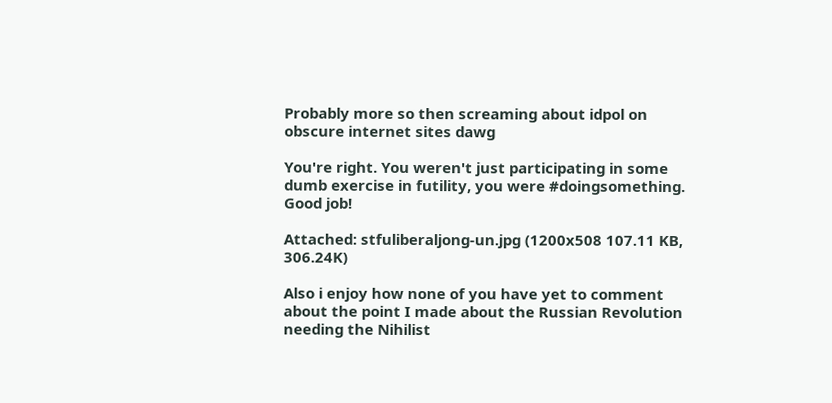Probably more so then screaming about idpol on obscure internet sites dawg

You're right. You weren't just participating in some dumb exercise in futility, you were #doingsomething. Good job!

Attached: stfuliberaljong-un.jpg (1200x508 107.11 KB, 306.24K)

Also i enjoy how none of you have yet to comment about the point I made about the Russian Revolution needing the Nihilist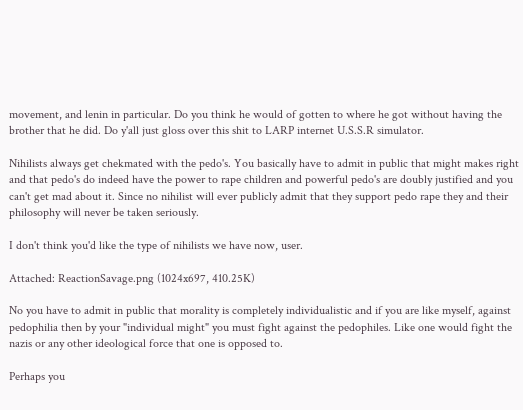movement, and lenin in particular. Do you think he would of gotten to where he got without having the brother that he did. Do y'all just gloss over this shit to LARP internet U.S.S.R simulator.

Nihilists always get chekmated with the pedo's. You basically have to admit in public that might makes right and that pedo's do indeed have the power to rape children and powerful pedo's are doubly justified and you can't get mad about it. Since no nihilist will ever publicly admit that they support pedo rape they and their philosophy will never be taken seriously.

I don't think you'd like the type of nihilists we have now, user.

Attached: ReactionSavage.png (1024x697, 410.25K)

No you have to admit in public that morality is completely individualistic and if you are like myself, against pedophilia then by your "individual might" you must fight against the pedophiles. Like one would fight the nazis or any other ideological force that one is opposed to.

Perhaps you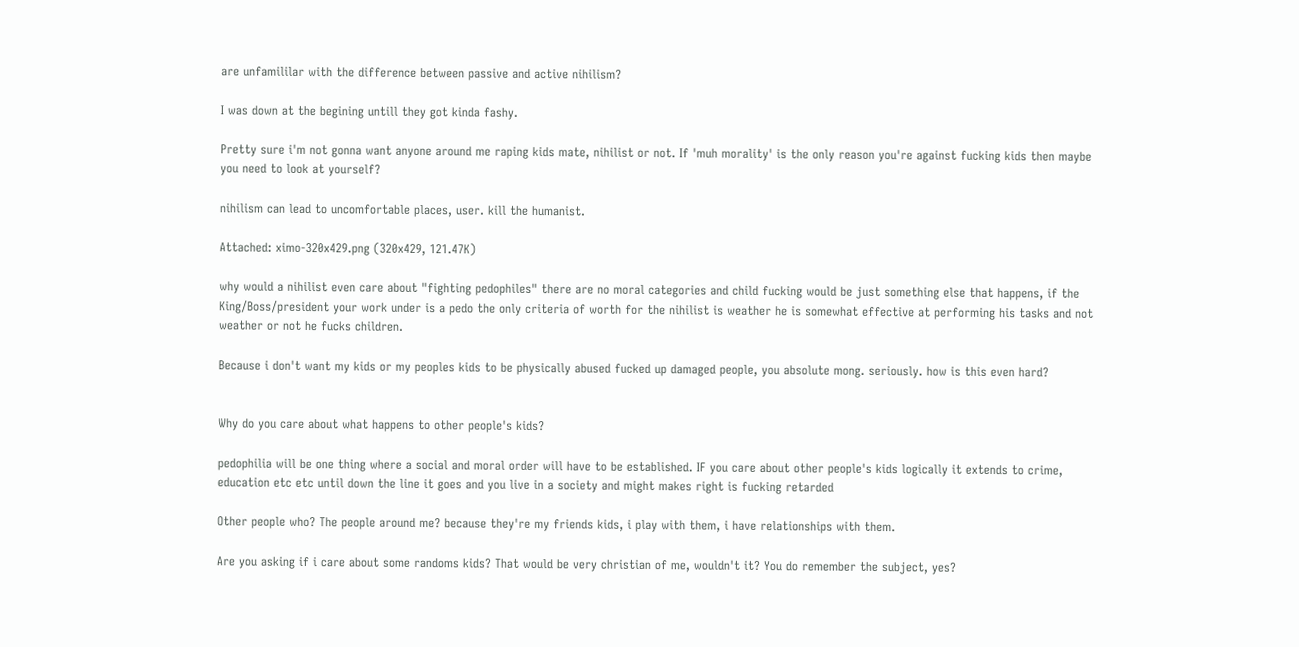are unfamililar with the difference between passive and active nihilism?

I was down at the begining untill they got kinda fashy.

Pretty sure i'm not gonna want anyone around me raping kids mate, nihilist or not. If 'muh morality' is the only reason you're against fucking kids then maybe you need to look at yourself?

nihilism can lead to uncomfortable places, user. kill the humanist.

Attached: ximo-320x429.png (320x429, 121.47K)

why would a nihilist even care about "fighting pedophiles" there are no moral categories and child fucking would be just something else that happens, if the King/Boss/president your work under is a pedo the only criteria of worth for the nihilist is weather he is somewhat effective at performing his tasks and not weather or not he fucks children.

Because i don't want my kids or my peoples kids to be physically abused fucked up damaged people, you absolute mong. seriously. how is this even hard?


Why do you care about what happens to other people's kids?

pedophilia will be one thing where a social and moral order will have to be established. IF you care about other people's kids logically it extends to crime, education etc etc until down the line it goes and you live in a society and might makes right is fucking retarded

Other people who? The people around me? because they're my friends kids, i play with them, i have relationships with them.

Are you asking if i care about some randoms kids? That would be very christian of me, wouldn't it? You do remember the subject, yes?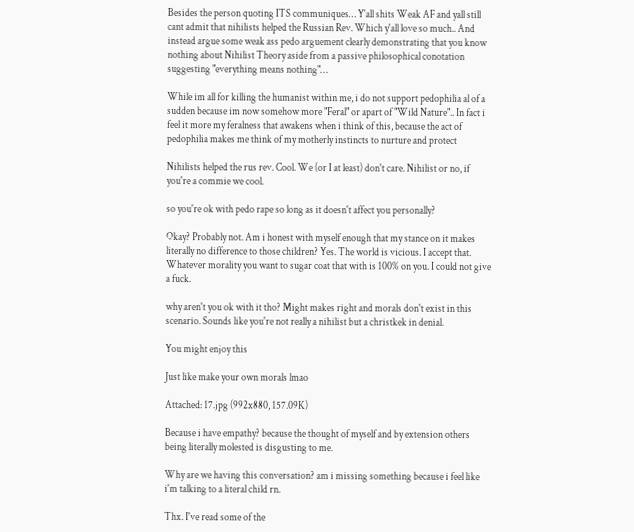Besides the person quoting ITS communiques… Y'all shits Weak AF and yall still cant admit that nihilists helped the Russian Rev. Which y'all love so much.. And instead argue some weak ass pedo arguement clearly demonstrating that you know nothing about Nihilist Theory aside from a passive philosophical conotation suggesting "everything means nothing"…

While im all for killing the humanist within me, i do not support pedophilia al of a sudden because im now somehow more "Feral" or apart of "Wild Nature".. In fact i feel it more my feralness that awakens when i think of this, because the act of pedophilia makes me think of my motherly instincts to nurture and protect

Nihilists helped the rus rev. Cool. We (or I at least) don't care. Nihilist or no, if you're a commie we cool.

so you're ok with pedo rape so long as it doesn't affect you personally?

Okay? Probably not. Am i honest with myself enough that my stance on it makes literally no difference to those children? Yes. The world is vicious. I accept that. Whatever morality you want to sugar coat that with is 100% on you. I could not give a fuck.

why aren't you ok with it tho? Might makes right and morals don't exist in this scenario. Sounds like you're not really a nihilist but a christkek in denial.

You might enjoy this

Just like make your own morals lmao

Attached: 17.jpg (992x880, 157.09K)

Because i have empathy? because the thought of myself and by extension others being literally molested is disgusting to me.

Why are we having this conversation? am i missing something because i feel like i'm talking to a literal child rn.

Thx. I've read some of the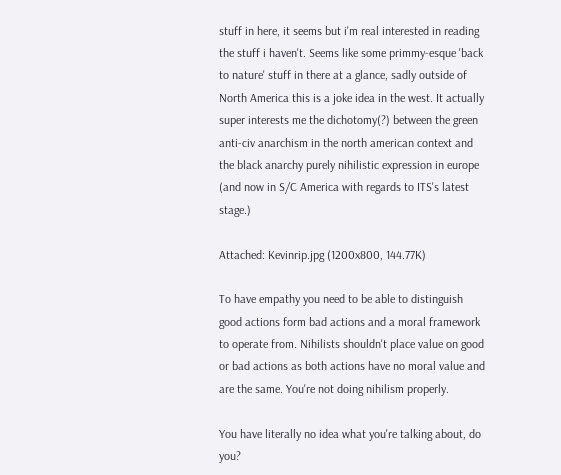stuff in here, it seems but i'm real interested in reading the stuff i haven't. Seems like some primmy-esque 'back to nature' stuff in there at a glance, sadly outside of North America this is a joke idea in the west. It actually super interests me the dichotomy(?) between the green anti-civ anarchism in the north american context and the black anarchy purely nihilistic expression in europe (and now in S/C America with regards to ITS's latest stage.)

Attached: Kevinrip.jpg (1200x800, 144.77K)

To have empathy you need to be able to distinguish good actions form bad actions and a moral framework to operate from. Nihilists shouldn't place value on good or bad actions as both actions have no moral value and are the same. You're not doing nihilism properly.

You have literally no idea what you're talking about, do you?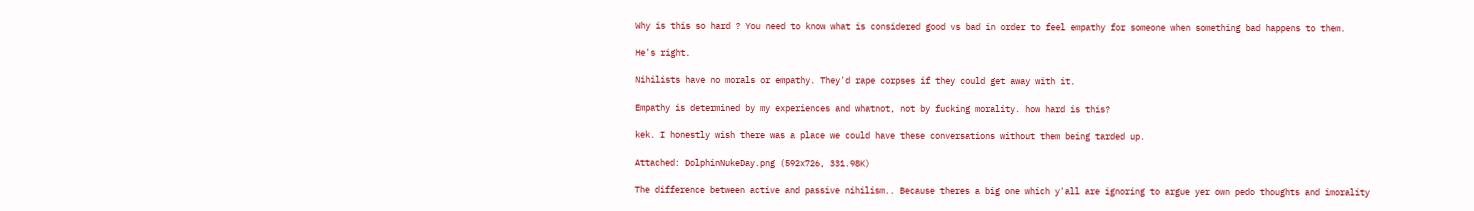Why is this so hard ? You need to know what is considered good vs bad in order to feel empathy for someone when something bad happens to them.

He's right.

Nihilists have no morals or empathy. They'd rape corpses if they could get away with it.

Empathy is determined by my experiences and whatnot, not by fucking morality. how hard is this?

kek. I honestly wish there was a place we could have these conversations without them being tarded up.

Attached: DolphinNukeDay.png (592x726, 331.98K)

The difference between active and passive nihilism.. Because theres a big one which y'all are ignoring to argue yer own pedo thoughts and imorality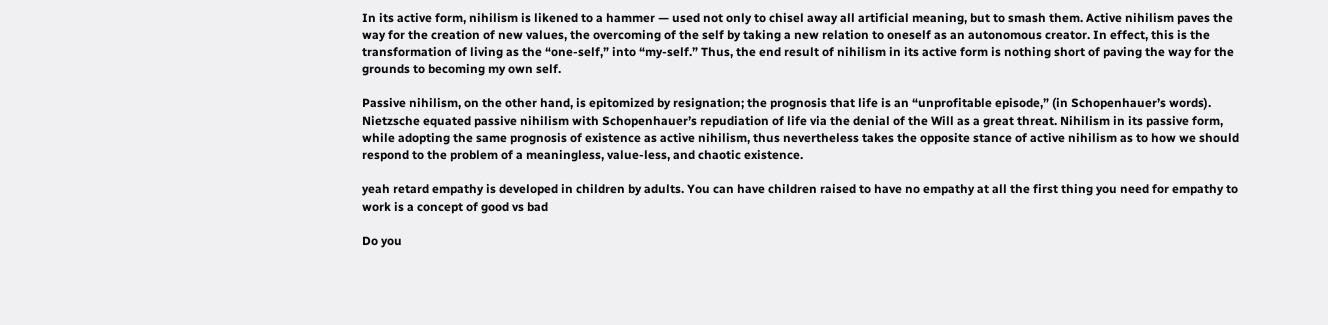In its active form, nihilism is likened to a hammer — used not only to chisel away all artificial meaning, but to smash them. Active nihilism paves the way for the creation of new values, the overcoming of the self by taking a new relation to oneself as an autonomous creator. In effect, this is the transformation of living as the “one-self,” into “my-self.” Thus, the end result of nihilism in its active form is nothing short of paving the way for the grounds to becoming my own self.

Passive nihilism, on the other hand, is epitomized by resignation; the prognosis that life is an “unprofitable episode,” (in Schopenhauer’s words). Nietzsche equated passive nihilism with Schopenhauer’s repudiation of life via the denial of the Will as a great threat. Nihilism in its passive form, while adopting the same prognosis of existence as active nihilism, thus nevertheless takes the opposite stance of active nihilism as to how we should respond to the problem of a meaningless, value-less, and chaotic existence.

yeah retard empathy is developed in children by adults. You can have children raised to have no empathy at all the first thing you need for empathy to work is a concept of good vs bad

Do you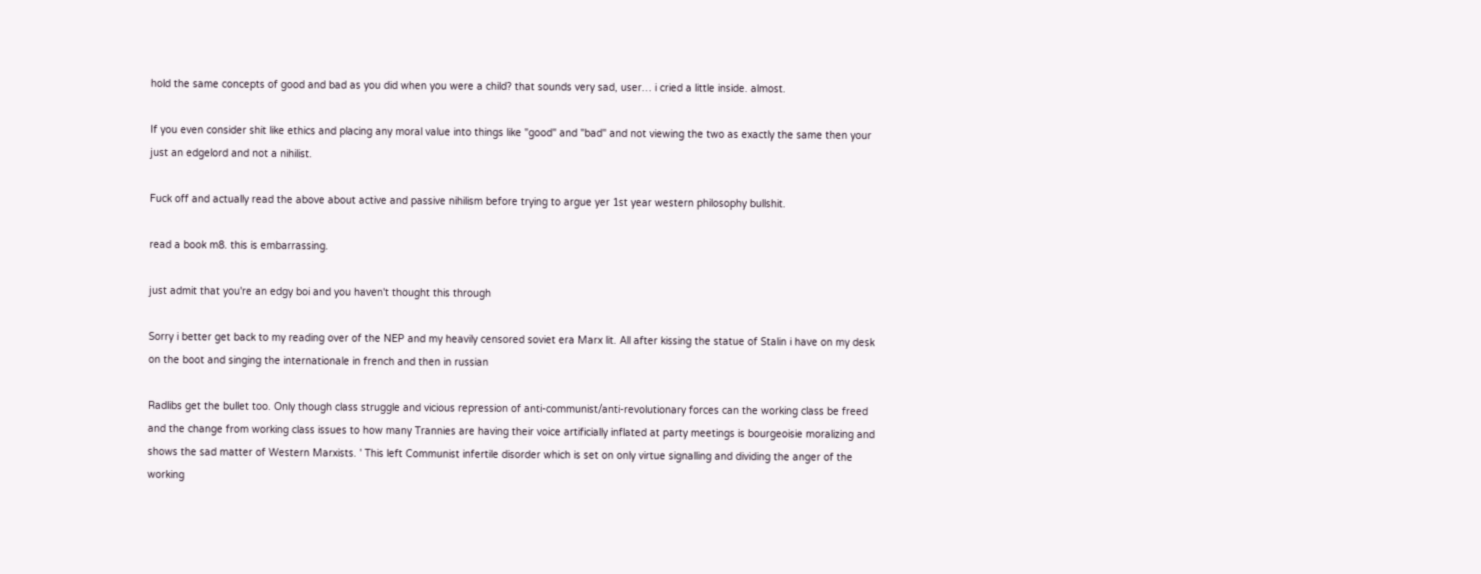hold the same concepts of good and bad as you did when you were a child? that sounds very sad, user… i cried a little inside. almost.

If you even consider shit like ethics and placing any moral value into things like "good" and "bad" and not viewing the two as exactly the same then your just an edgelord and not a nihilist.

Fuck off and actually read the above about active and passive nihilism before trying to argue yer 1st year western philosophy bullshit.

read a book m8. this is embarrassing.

just admit that you're an edgy boi and you haven't thought this through

Sorry i better get back to my reading over of the NEP and my heavily censored soviet era Marx lit. All after kissing the statue of Stalin i have on my desk on the boot and singing the internationale in french and then in russian

Radlibs get the bullet too. Only though class struggle and vicious repression of anti-communist/anti-revolutionary forces can the working class be freed and the change from working class issues to how many Trannies are having their voice artificially inflated at party meetings is bourgeoisie moralizing and shows the sad matter of Western Marxists. ' This left Communist infertile disorder which is set on only virtue signalling and dividing the anger of the working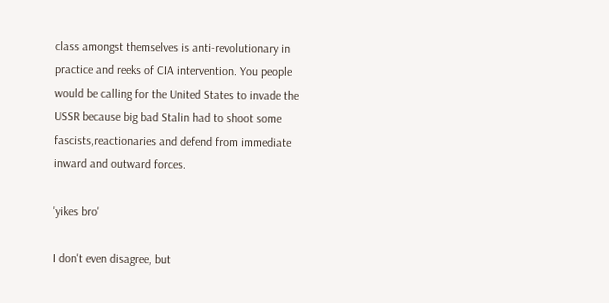class amongst themselves is anti-revolutionary in practice and reeks of CIA intervention. You people would be calling for the United States to invade the USSR because big bad Stalin had to shoot some fascists,reactionaries and defend from immediate inward and outward forces.

'yikes bro'

I don't even disagree, but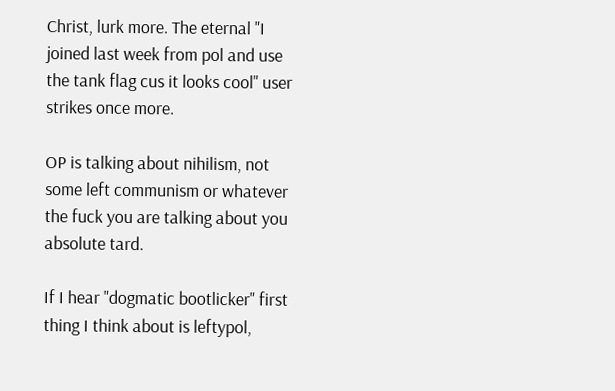Christ, lurk more. The eternal "I joined last week from pol and use the tank flag cus it looks cool" user strikes once more.

OP is talking about nihilism, not some left communism or whatever the fuck you are talking about you absolute tard.

If I hear "dogmatic bootlicker" first thing I think about is leftypol,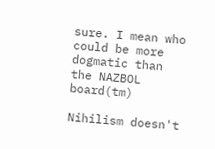sure. I mean who could be more dogmatic than the NAZBOL board(tm)

Nihilism doesn't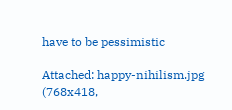have to be pessimistic

Attached: happy-nihilism.jpg (768x418,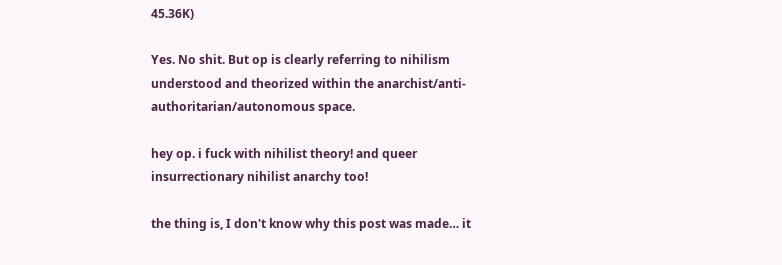45.36K)

Yes. No shit. But op is clearly referring to nihilism understood and theorized within the anarchist/anti-authoritarian/autonomous space.

hey op. i fuck with nihilist theory! and queer insurrectionary nihilist anarchy too!

the thing is, I don't know why this post was made… it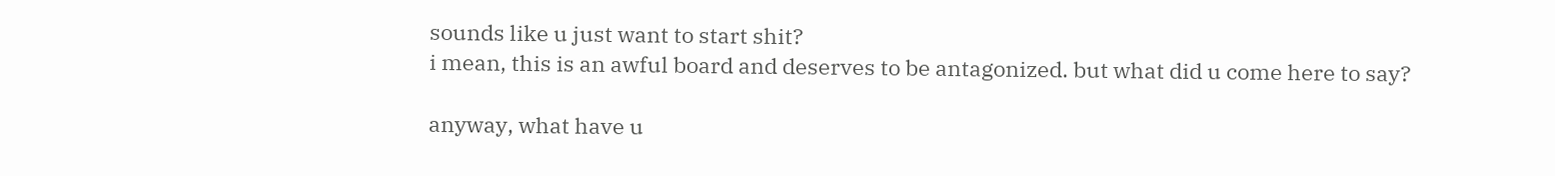sounds like u just want to start shit?
i mean, this is an awful board and deserves to be antagonized. but what did u come here to say?

anyway, what have u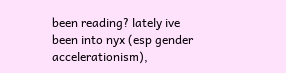been reading? lately ive been into nyx (esp gender accelerationism),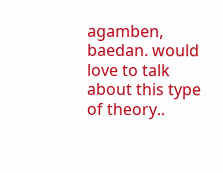agamben, baedan. would love to talk about this type of theory..